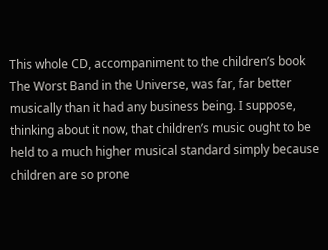This whole CD, accompaniment to the children’s book The Worst Band in the Universe, was far, far better musically than it had any business being. I suppose, thinking about it now, that children’s music ought to be held to a much higher musical standard simply because children are so prone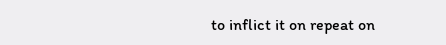to inflict it on repeat on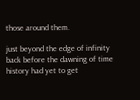those around them.

just beyond the edge of infinity
back before the dawning of time
history had yet to get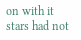on with it
stars had not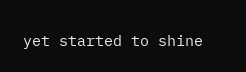yet started to shine